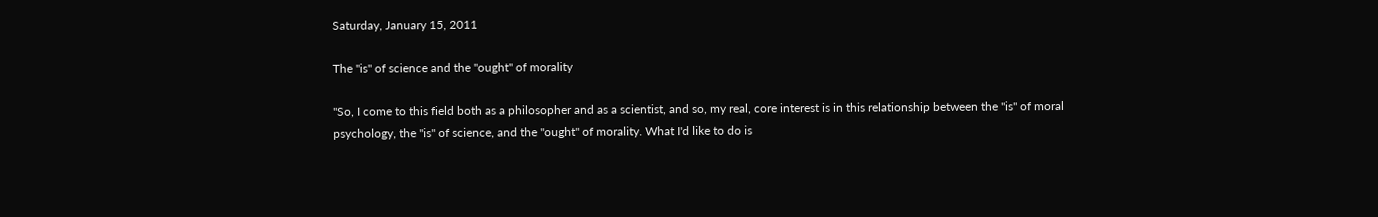Saturday, January 15, 2011

The "is" of science and the "ought" of morality

"So, I come to this field both as a philosopher and as a scientist, and so, my real, core interest is in this relationship between the "is" of moral psychology, the "is" of science, and the "ought" of morality. What I'd like to do is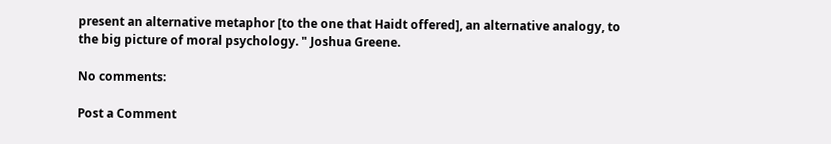present an alternative metaphor [to the one that Haidt offered], an alternative analogy, to the big picture of moral psychology. " Joshua Greene.

No comments:

Post a Comment